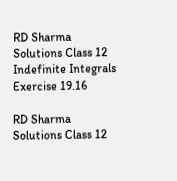RD Sharma Solutions Class 12 Indefinite Integrals Exercise 19.16

RD Sharma Solutions Class 12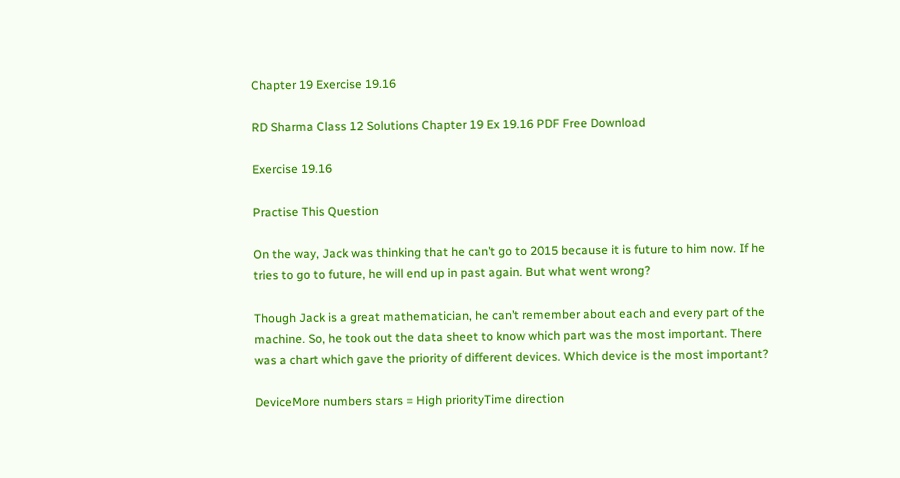Chapter 19 Exercise 19.16

RD Sharma Class 12 Solutions Chapter 19 Ex 19.16 PDF Free Download

Exercise 19.16

Practise This Question

On the way, Jack was thinking that he can’t go to 2015 because it is future to him now. If he tries to go to future, he will end up in past again. But what went wrong?

Though Jack is a great mathematician, he can’t remember about each and every part of the machine. So, he took out the data sheet to know which part was the most important. There was a chart which gave the priority of different devices. Which device is the most important?

DeviceMore numbers stars = High priorityTime direction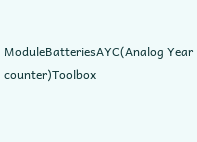ModuleBatteriesAYC(Analog Year counter)Toolbox